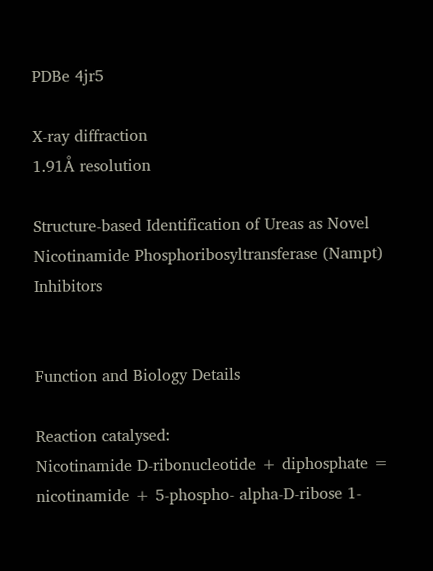PDBe 4jr5

X-ray diffraction
1.91Å resolution

Structure-based Identification of Ureas as Novel Nicotinamide Phosphoribosyltransferase (Nampt) Inhibitors


Function and Biology Details

Reaction catalysed:
Nicotinamide D-ribonucleotide + diphosphate = nicotinamide + 5-phospho- alpha-D-ribose 1-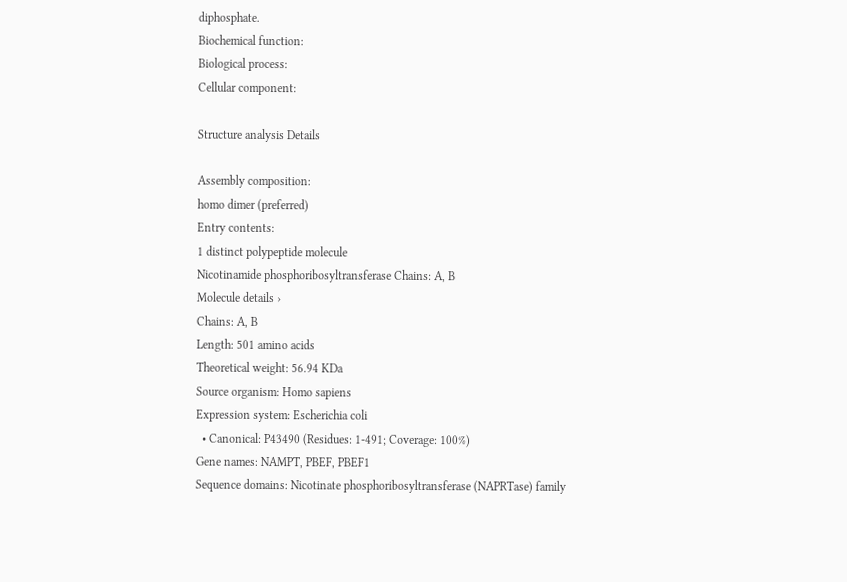diphosphate.
Biochemical function:
Biological process:
Cellular component:

Structure analysis Details

Assembly composition:
homo dimer (preferred)
Entry contents:
1 distinct polypeptide molecule
Nicotinamide phosphoribosyltransferase Chains: A, B
Molecule details ›
Chains: A, B
Length: 501 amino acids
Theoretical weight: 56.94 KDa
Source organism: Homo sapiens
Expression system: Escherichia coli
  • Canonical: P43490 (Residues: 1-491; Coverage: 100%)
Gene names: NAMPT, PBEF, PBEF1
Sequence domains: Nicotinate phosphoribosyltransferase (NAPRTase) family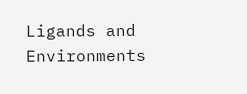Ligands and Environments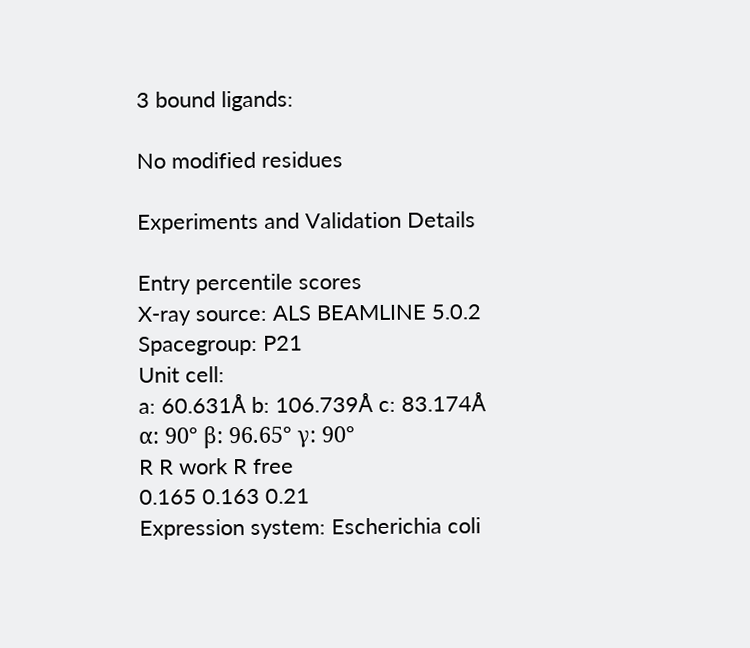3 bound ligands:

No modified residues

Experiments and Validation Details

Entry percentile scores
X-ray source: ALS BEAMLINE 5.0.2
Spacegroup: P21
Unit cell:
a: 60.631Å b: 106.739Å c: 83.174Å
α: 90° β: 96.65° γ: 90°
R R work R free
0.165 0.163 0.21
Expression system: Escherichia coli